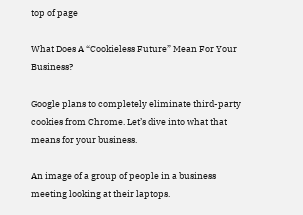top of page

What Does A “Cookieless Future” Mean For Your Business?

Google plans to completely eliminate third-party cookies from Chrome. Let’s dive into what that means for your business.

An image of a group of people in a business meeting looking at their laptops.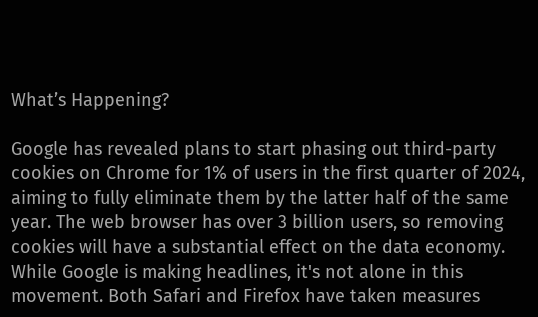What’s Happening?

Google has revealed plans to start phasing out third-party cookies on Chrome for 1% of users in the first quarter of 2024, aiming to fully eliminate them by the latter half of the same year. The web browser has over 3 billion users, so removing cookies will have a substantial effect on the data economy. While Google is making headlines, it's not alone in this movement. Both Safari and Firefox have taken measures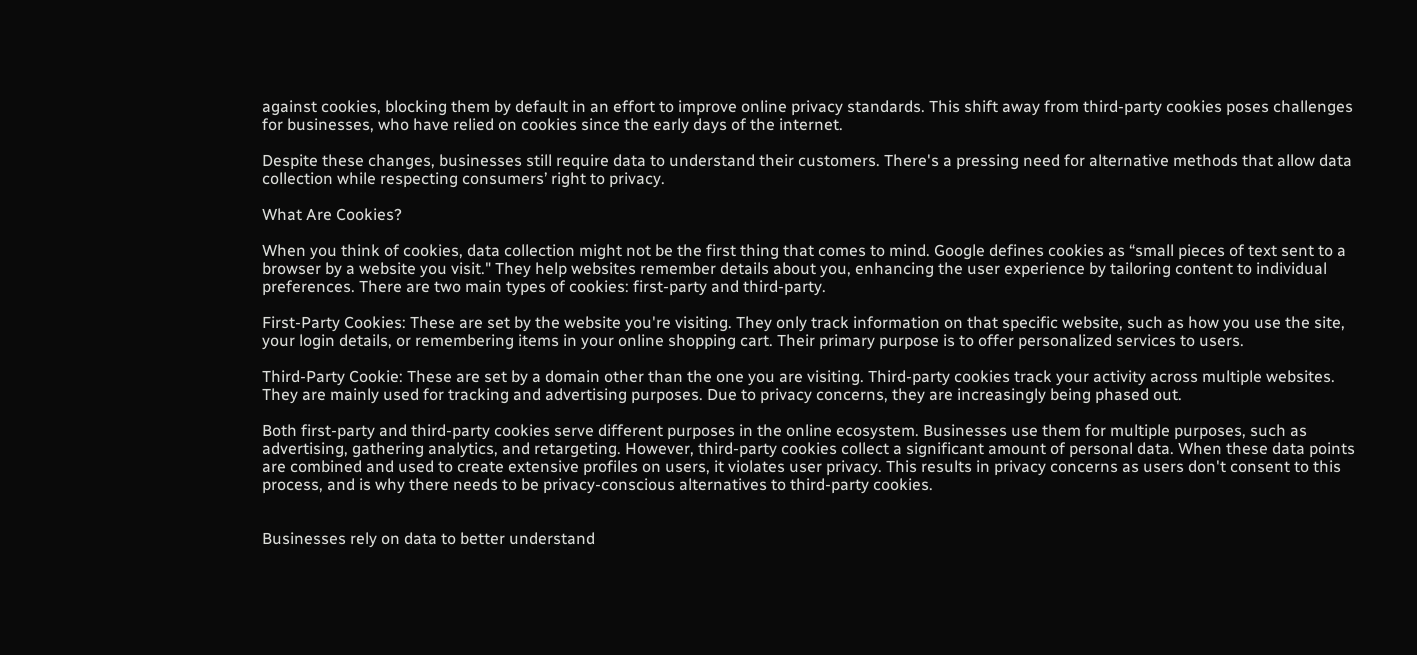against cookies, blocking them by default in an effort to improve online privacy standards. This shift away from third-party cookies poses challenges for businesses, who have relied on cookies since the early days of the internet.

Despite these changes, businesses still require data to understand their customers. There's a pressing need for alternative methods that allow data collection while respecting consumers’ right to privacy.

What Are Cookies?

When you think of cookies, data collection might not be the first thing that comes to mind. Google defines cookies as “small pieces of text sent to a browser by a website you visit." They help websites remember details about you, enhancing the user experience by tailoring content to individual preferences. There are two main types of cookies: first-party and third-party.

First-Party Cookies: These are set by the website you're visiting. They only track information on that specific website, such as how you use the site, your login details, or remembering items in your online shopping cart. Their primary purpose is to offer personalized services to users.

Third-Party Cookie: These are set by a domain other than the one you are visiting. Third-party cookies track your activity across multiple websites. They are mainly used for tracking and advertising purposes. Due to privacy concerns, they are increasingly being phased out.

Both first-party and third-party cookies serve different purposes in the online ecosystem. Businesses use them for multiple purposes, such as advertising, gathering analytics, and retargeting. However, third-party cookies collect a significant amount of personal data. When these data points are combined and used to create extensive profiles on users, it violates user privacy. This results in privacy concerns as users don't consent to this process, and is why there needs to be privacy-conscious alternatives to third-party cookies.


Businesses rely on data to better understand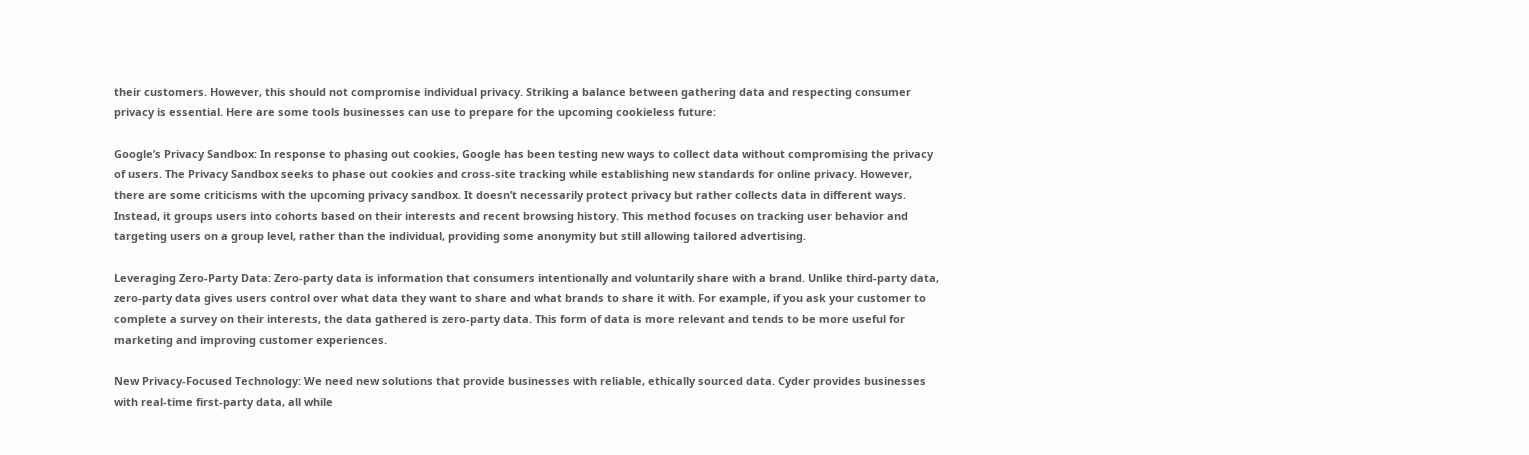their customers. However, this should not compromise individual privacy. Striking a balance between gathering data and respecting consumer privacy is essential. Here are some tools businesses can use to prepare for the upcoming cookieless future:

Google’s Privacy Sandbox: In response to phasing out cookies, Google has been testing new ways to collect data without compromising the privacy of users. The Privacy Sandbox seeks to phase out cookies and cross-site tracking while establishing new standards for online privacy. However, there are some criticisms with the upcoming privacy sandbox. It doesn’t necessarily protect privacy but rather collects data in different ways. Instead, it groups users into cohorts based on their interests and recent browsing history. This method focuses on tracking user behavior and targeting users on a group level, rather than the individual, providing some anonymity but still allowing tailored advertising.

Leveraging Zero-Party Data: Zero-party data is information that consumers intentionally and voluntarily share with a brand. Unlike third-party data, zero-party data gives users control over what data they want to share and what brands to share it with. For example, if you ask your customer to complete a survey on their interests, the data gathered is zero-party data. This form of data is more relevant and tends to be more useful for marketing and improving customer experiences.

New Privacy-Focused Technology: We need new solutions that provide businesses with reliable, ethically sourced data. Cyder provides businesses with real-time first-party data, all while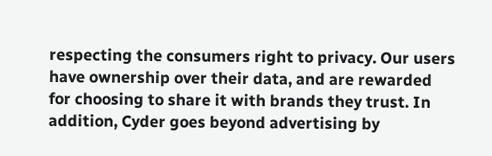respecting the consumers right to privacy. Our users have ownership over their data, and are rewarded for choosing to share it with brands they trust. In addition, Cyder goes beyond advertising by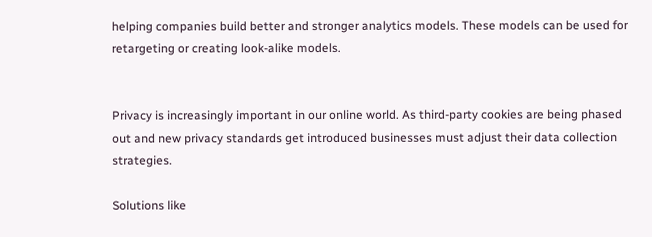helping companies build better and stronger analytics models. These models can be used for retargeting or creating look-alike models.


Privacy is increasingly important in our online world. As third-party cookies are being phased out and new privacy standards get introduced businesses must adjust their data collection strategies.

Solutions like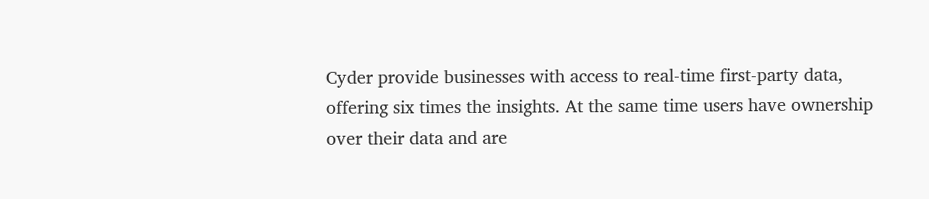Cyder provide businesses with access to real-time first-party data, offering six times the insights. At the same time users have ownership over their data and are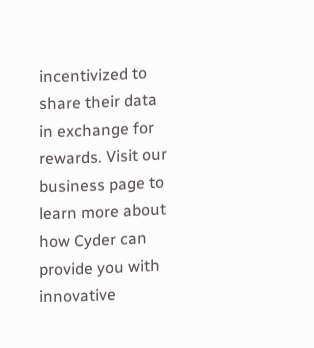incentivized to share their data in exchange for rewards. Visit our business page to learn more about how Cyder can provide you with innovative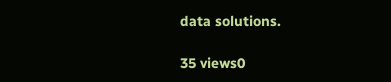data solutions.

35 views0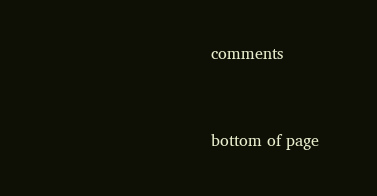comments


bottom of page